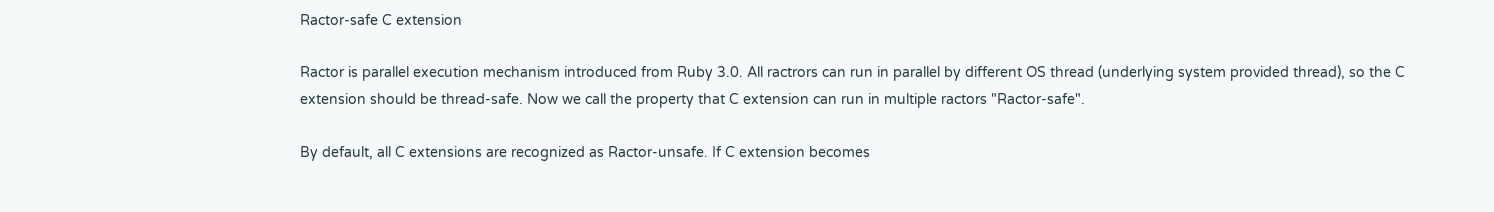Ractor-safe C extension

Ractor is parallel execution mechanism introduced from Ruby 3.0. All ractrors can run in parallel by different OS thread (underlying system provided thread), so the C extension should be thread-safe. Now we call the property that C extension can run in multiple ractors "Ractor-safe".

By default, all C extensions are recognized as Ractor-unsafe. If C extension becomes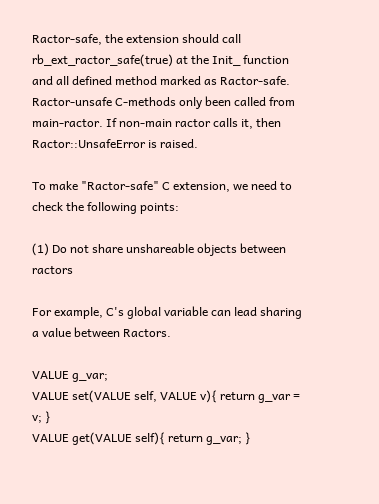Ractor-safe, the extension should call rb_ext_ractor_safe(true) at the Init_ function and all defined method marked as Ractor-safe. Ractor-unsafe C-methods only been called from main-ractor. If non-main ractor calls it, then Ractor::UnsafeError is raised.

To make "Ractor-safe" C extension, we need to check the following points:

(1) Do not share unshareable objects between ractors

For example, C's global variable can lead sharing a value between Ractors.

VALUE g_var;
VALUE set(VALUE self, VALUE v){ return g_var = v; }
VALUE get(VALUE self){ return g_var; }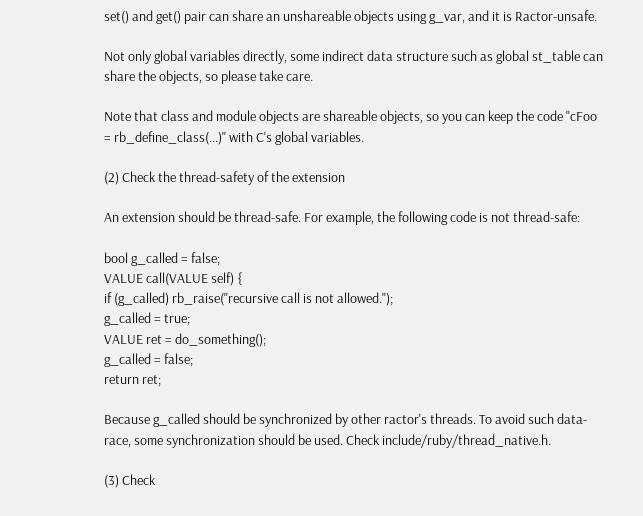set() and get() pair can share an unshareable objects using g_var, and it is Ractor-unsafe.

Not only global variables directly, some indirect data structure such as global st_table can share the objects, so please take care.

Note that class and module objects are shareable objects, so you can keep the code "cFoo = rb_define_class(...)" with C's global variables.

(2) Check the thread-safety of the extension

An extension should be thread-safe. For example, the following code is not thread-safe:

bool g_called = false;
VALUE call(VALUE self) {
if (g_called) rb_raise("recursive call is not allowed.");
g_called = true;
VALUE ret = do_something();
g_called = false;
return ret;

Because g_called should be synchronized by other ractor's threads. To avoid such data-race, some synchronization should be used. Check include/ruby/thread_native.h.

(3) Check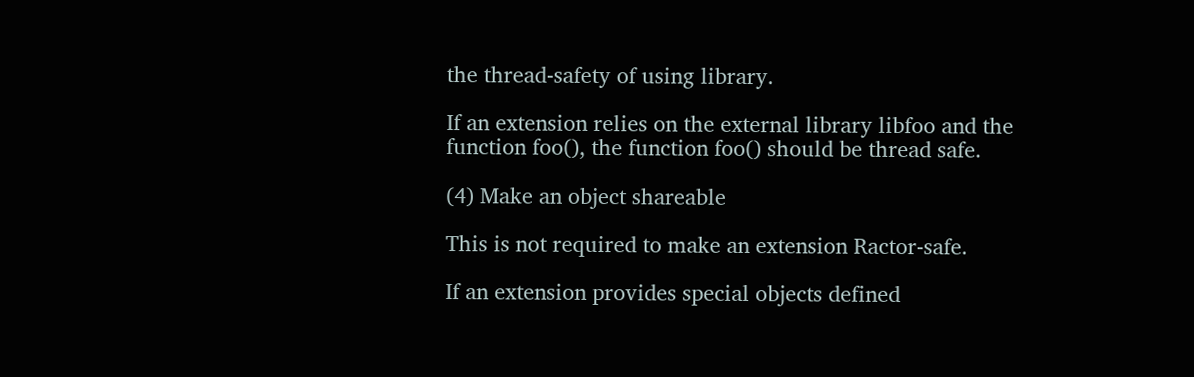the thread-safety of using library.

If an extension relies on the external library libfoo and the function foo(), the function foo() should be thread safe.

(4) Make an object shareable

This is not required to make an extension Ractor-safe.

If an extension provides special objects defined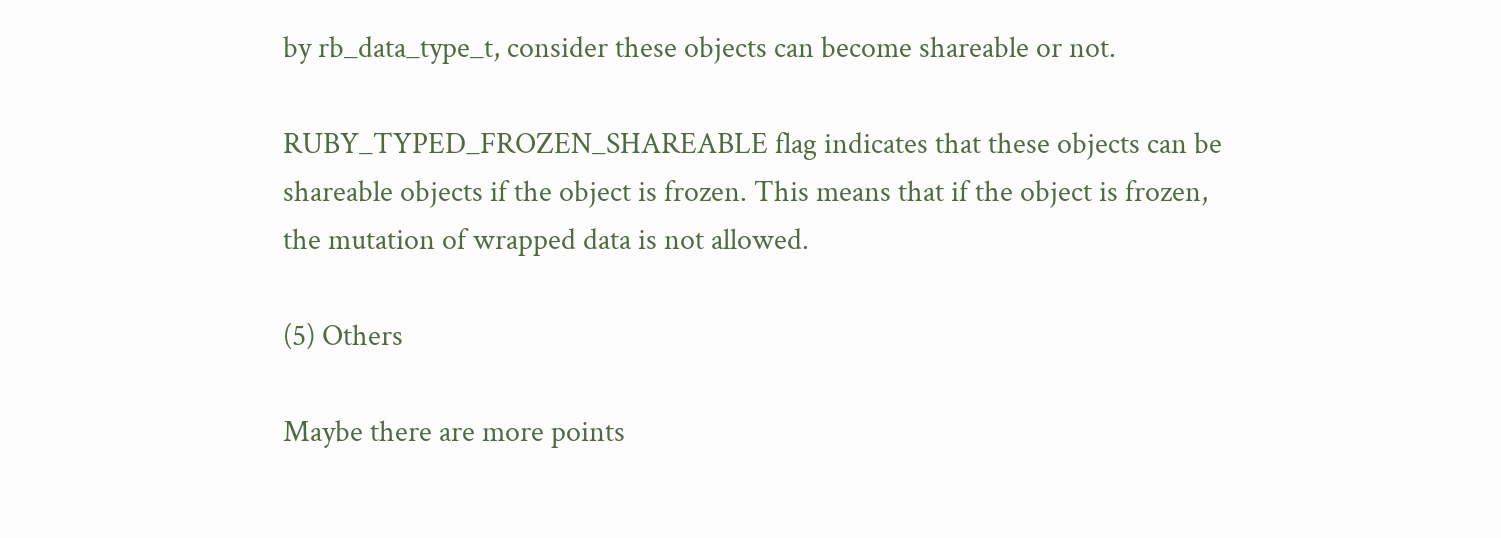by rb_data_type_t, consider these objects can become shareable or not.

RUBY_TYPED_FROZEN_SHAREABLE flag indicates that these objects can be shareable objects if the object is frozen. This means that if the object is frozen, the mutation of wrapped data is not allowed.

(5) Others

Maybe there are more points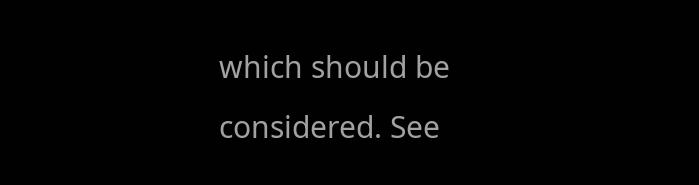which should be considered. See